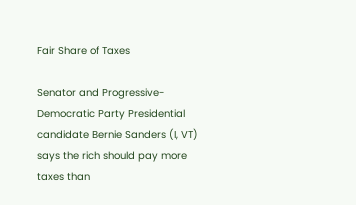Fair Share of Taxes

Senator and Progressive-Democratic Party Presidential candidate Bernie Sanders (I, VT) says the rich should pay more taxes than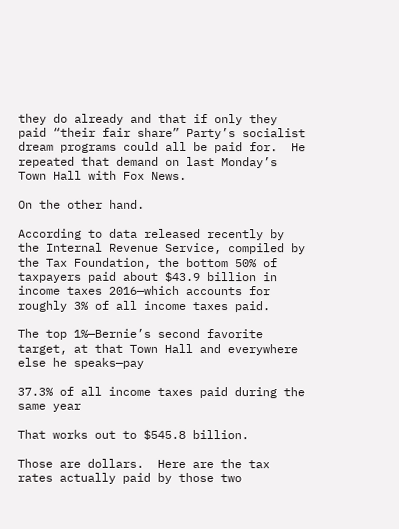they do already and that if only they paid “their fair share” Party’s socialist dream programs could all be paid for.  He repeated that demand on last Monday’s Town Hall with Fox News.

On the other hand.

According to data released recently by the Internal Revenue Service, compiled by the Tax Foundation, the bottom 50% of taxpayers paid about $43.9 billion in income taxes 2016—which accounts for roughly 3% of all income taxes paid.

The top 1%—Bernie’s second favorite target, at that Town Hall and everywhere else he speaks—pay

37.3% of all income taxes paid during the same year

That works out to $545.8 billion.

Those are dollars.  Here are the tax rates actually paid by those two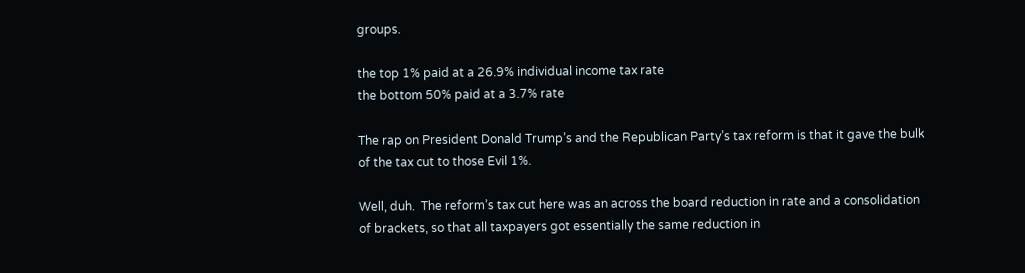groups.

the top 1% paid at a 26.9% individual income tax rate
the bottom 50% paid at a 3.7% rate

The rap on President Donald Trump’s and the Republican Party’s tax reform is that it gave the bulk of the tax cut to those Evil 1%.

Well, duh.  The reform’s tax cut here was an across the board reduction in rate and a consolidation of brackets, so that all taxpayers got essentially the same reduction in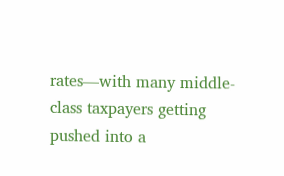rates—with many middle-class taxpayers getting pushed into a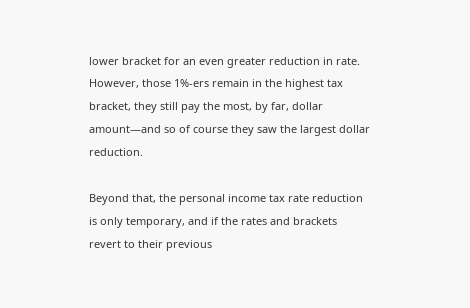lower bracket for an even greater reduction in rate.  However, those 1%-ers remain in the highest tax bracket, they still pay the most, by far, dollar amount—and so of course they saw the largest dollar reduction.

Beyond that, the personal income tax rate reduction is only temporary, and if the rates and brackets revert to their previous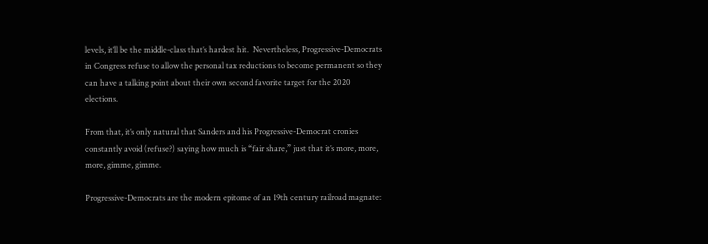levels, it’ll be the middle-class that’s hardest hit.  Nevertheless, Progressive-Democrats in Congress refuse to allow the personal tax reductions to become permanent so they can have a talking point about their own second favorite target for the 2020 elections.

From that, it’s only natural that Sanders and his Progressive-Democrat cronies constantly avoid (refuse?) saying how much is “fair share,” just that it’s more, more, more, gimme, gimme.

Progressive-Democrats are the modern epitome of an 19th century railroad magnate: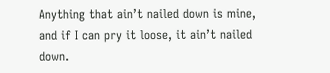Anything that ain’t nailed down is mine, and if I can pry it loose, it ain’t nailed down.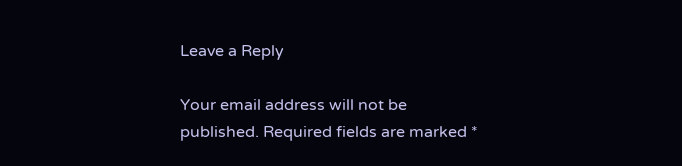Leave a Reply

Your email address will not be published. Required fields are marked *